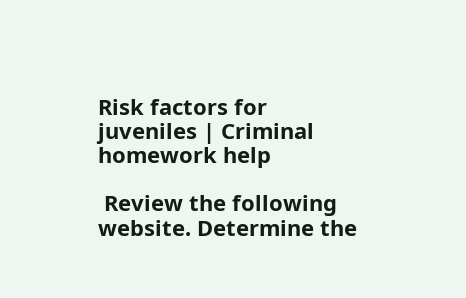Risk factors for juveniles | Criminal homework help

 Review the following website. Determine the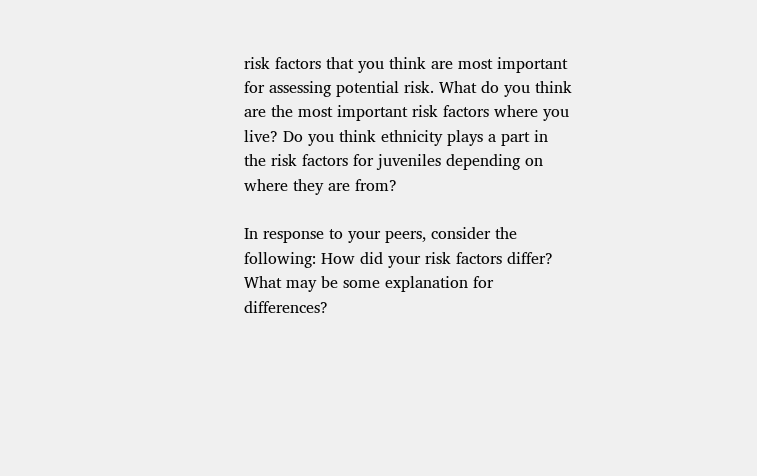risk factors that you think are most important for assessing potential risk. What do you think are the most important risk factors where you live? Do you think ethnicity plays a part in the risk factors for juveniles depending on where they are from?

In response to your peers, consider the following: How did your risk factors differ? What may be some explanation for differences?